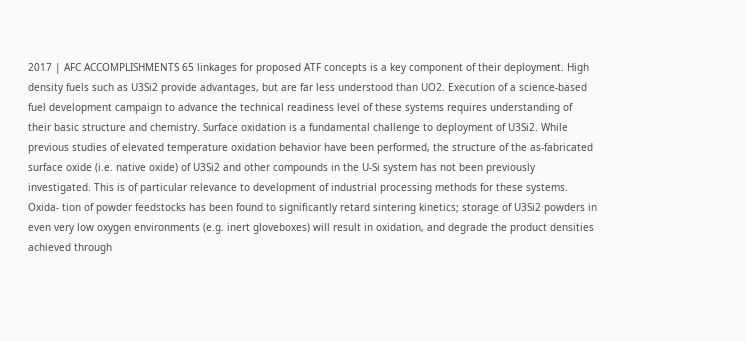2017 | AFC ACCOMPLISHMENTS 65 linkages for proposed ATF concepts is a key component of their deployment. High density fuels such as U3Si2 provide advantages, but are far less understood than UO2. Execution of a science-based fuel development campaign to advance the technical readiness level of these systems requires understanding of their basic structure and chemistry. Surface oxidation is a fundamental challenge to deployment of U3Si2. While previous studies of elevated temperature oxidation behavior have been performed, the structure of the as-fabricated surface oxide (i.e. native oxide) of U3Si2 and other compounds in the U-Si system has not been previously investigated. This is of particular relevance to development of industrial processing methods for these systems. Oxida- tion of powder feedstocks has been found to significantly retard sintering kinetics; storage of U3Si2 powders in even very low oxygen environments (e.g. inert gloveboxes) will result in oxidation, and degrade the product densities achieved through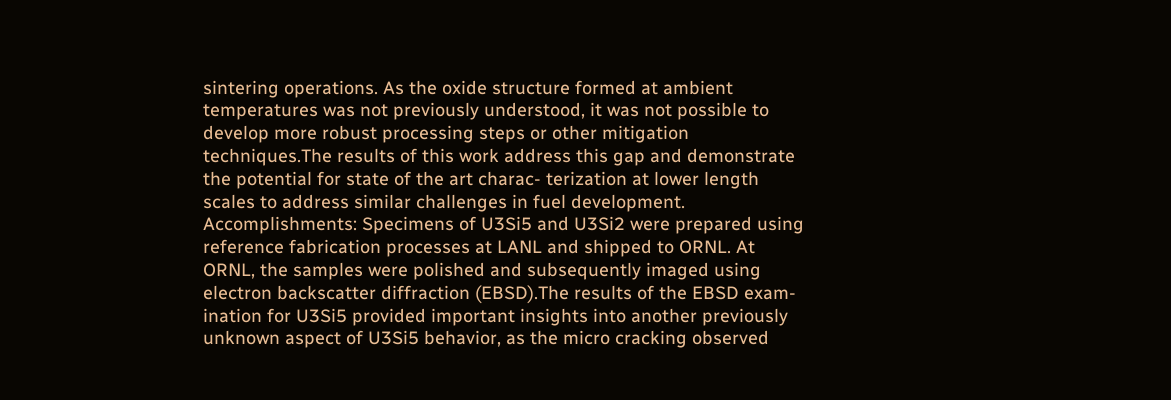sintering operations. As the oxide structure formed at ambient temperatures was not previously understood, it was not possible to develop more robust processing steps or other mitigation techniques.The results of this work address this gap and demonstrate the potential for state of the art charac- terization at lower length scales to address similar challenges in fuel development. Accomplishments: Specimens of U3Si5 and U3Si2 were prepared using reference fabrication processes at LANL and shipped to ORNL. At ORNL, the samples were polished and subsequently imaged using electron backscatter diffraction (EBSD).The results of the EBSD exam- ination for U3Si5 provided important insights into another previously unknown aspect of U3Si5 behavior, as the micro cracking observed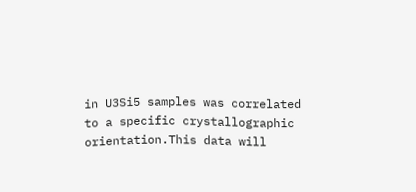in U3Si5 samples was correlated to a specific crystallographic orientation.This data will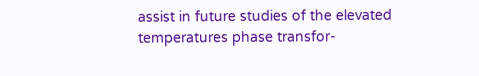assist in future studies of the elevated temperatures phase transfor-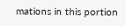mations in this portion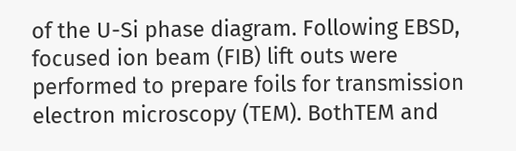of the U-Si phase diagram. Following EBSD, focused ion beam (FIB) lift outs were performed to prepare foils for transmission electron microscopy (TEM). BothTEM and